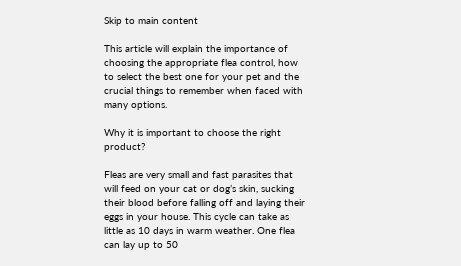Skip to main content

This article will explain the importance of choosing the appropriate flea control, how to select the best one for your pet and the crucial things to remember when faced with many options.

Why it is important to choose the right product?

Fleas are very small and fast parasites that will feed on your cat or dog’s skin, sucking their blood before falling off and laying their eggs in your house. This cycle can take as little as 10 days in warm weather. One flea can lay up to 50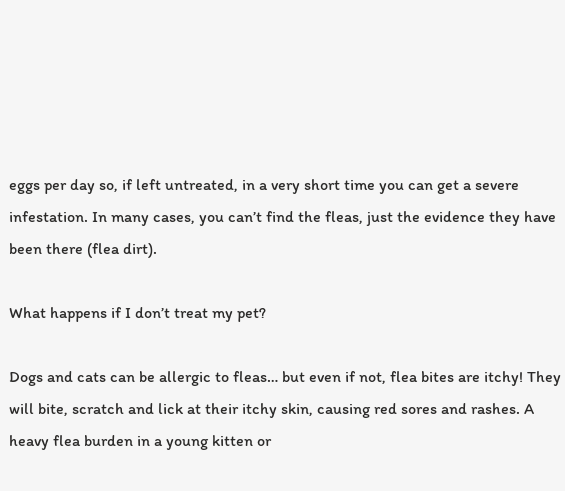eggs per day so, if left untreated, in a very short time you can get a severe infestation. In many cases, you can’t find the fleas, just the evidence they have been there (flea dirt).

What happens if I don’t treat my pet?

Dogs and cats can be allergic to fleas… but even if not, flea bites are itchy! They will bite, scratch and lick at their itchy skin, causing red sores and rashes. A heavy flea burden in a young kitten or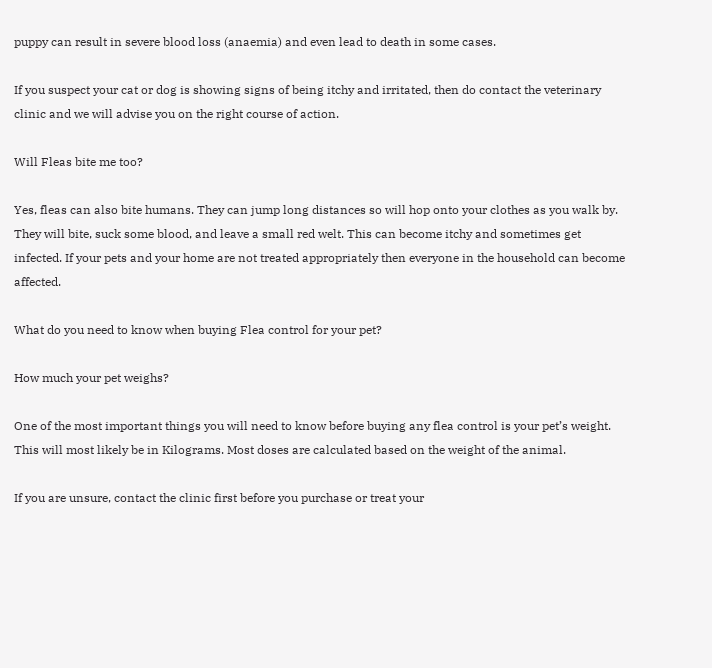puppy can result in severe blood loss (anaemia) and even lead to death in some cases.

If you suspect your cat or dog is showing signs of being itchy and irritated, then do contact the veterinary clinic and we will advise you on the right course of action.

Will Fleas bite me too?

Yes, fleas can also bite humans. They can jump long distances so will hop onto your clothes as you walk by. They will bite, suck some blood, and leave a small red welt. This can become itchy and sometimes get infected. If your pets and your home are not treated appropriately then everyone in the household can become affected.

What do you need to know when buying Flea control for your pet?

How much your pet weighs?

One of the most important things you will need to know before buying any flea control is your pet’s weight. This will most likely be in Kilograms. Most doses are calculated based on the weight of the animal.

If you are unsure, contact the clinic first before you purchase or treat your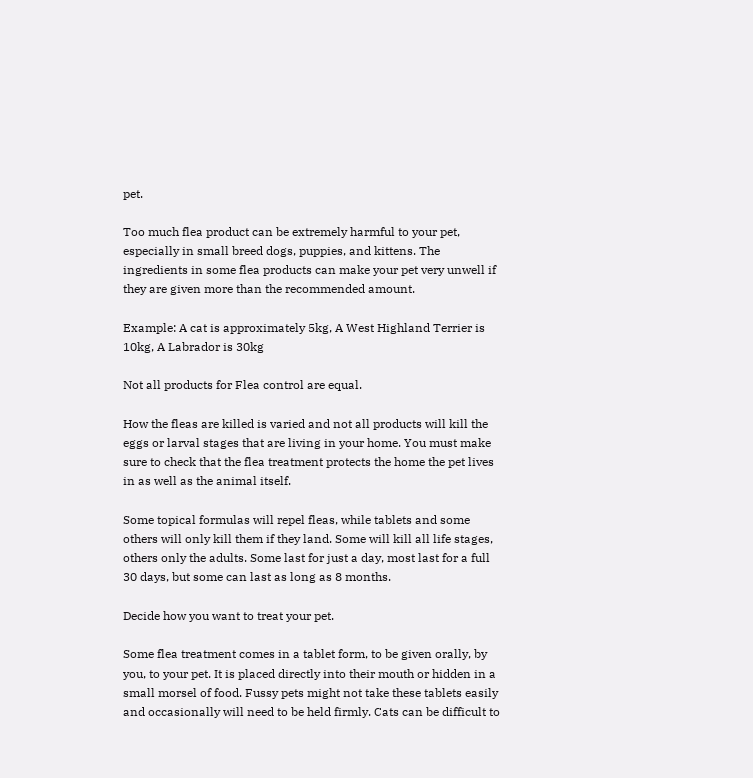pet.

Too much flea product can be extremely harmful to your pet, especially in small breed dogs, puppies, and kittens. The ingredients in some flea products can make your pet very unwell if they are given more than the recommended amount.

Example: A cat is approximately 5kg, A West Highland Terrier is 10kg, A Labrador is 30kg

Not all products for Flea control are equal.

How the fleas are killed is varied and not all products will kill the eggs or larval stages that are living in your home. You must make sure to check that the flea treatment protects the home the pet lives in as well as the animal itself.

Some topical formulas will repel fleas, while tablets and some others will only kill them if they land. Some will kill all life stages, others only the adults. Some last for just a day, most last for a full 30 days, but some can last as long as 8 months.

Decide how you want to treat your pet.

Some flea treatment comes in a tablet form, to be given orally, by you, to your pet. It is placed directly into their mouth or hidden in a small morsel of food. Fussy pets might not take these tablets easily and occasionally will need to be held firmly. Cats can be difficult to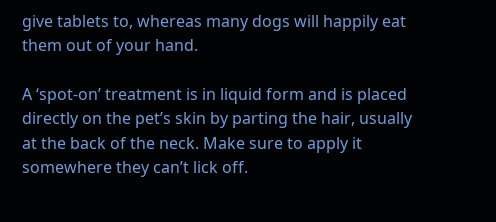give tablets to, whereas many dogs will happily eat them out of your hand.

A ‘spot-on’ treatment is in liquid form and is placed directly on the pet’s skin by parting the hair, usually at the back of the neck. Make sure to apply it somewhere they can’t lick off.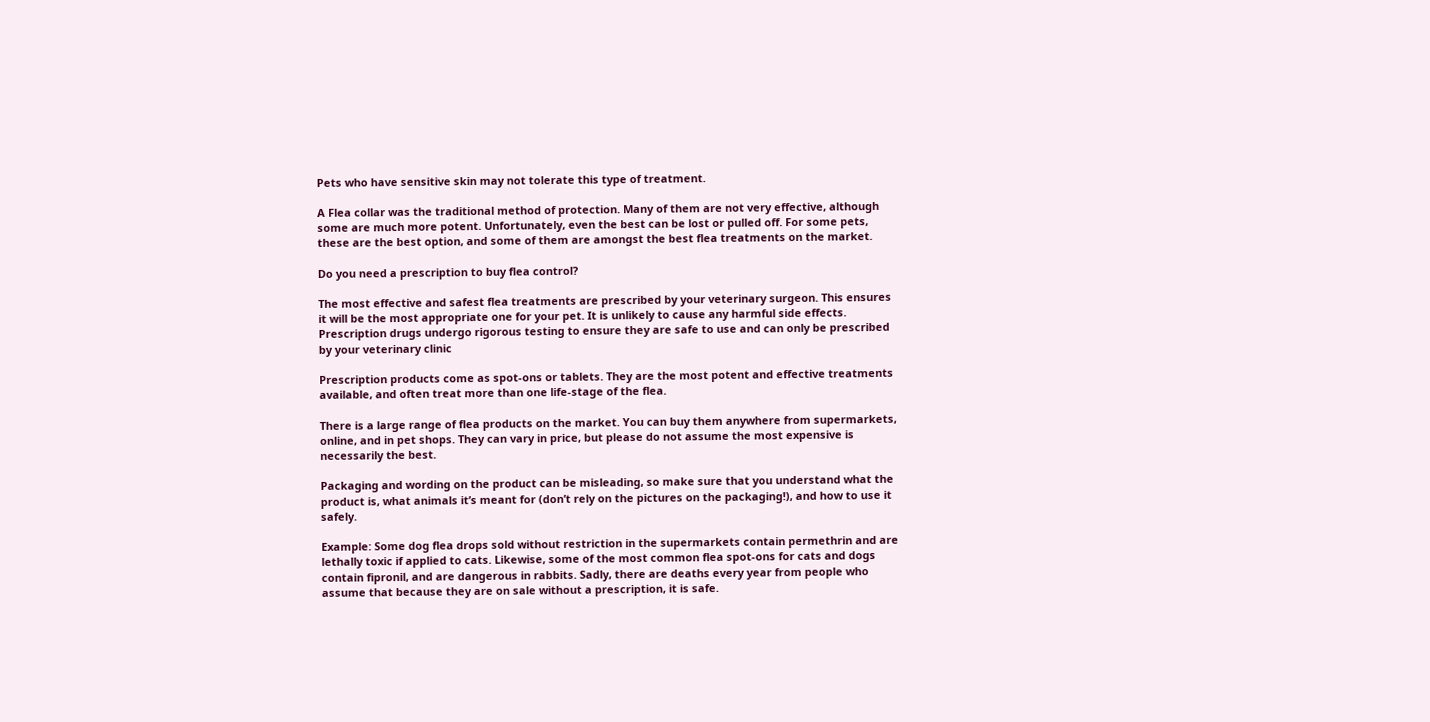Pets who have sensitive skin may not tolerate this type of treatment.

A Flea collar was the traditional method of protection. Many of them are not very effective, although some are much more potent. Unfortunately, even the best can be lost or pulled off. For some pets, these are the best option, and some of them are amongst the best flea treatments on the market.

Do you need a prescription to buy flea control?

The most effective and safest flea treatments are prescribed by your veterinary surgeon. This ensures it will be the most appropriate one for your pet. It is unlikely to cause any harmful side effects. Prescription drugs undergo rigorous testing to ensure they are safe to use and can only be prescribed by your veterinary clinic

Prescription products come as spot-ons or tablets. They are the most potent and effective treatments available, and often treat more than one life-stage of the flea.

There is a large range of flea products on the market. You can buy them anywhere from supermarkets, online, and in pet shops. They can vary in price, but please do not assume the most expensive is necessarily the best.

Packaging and wording on the product can be misleading, so make sure that you understand what the product is, what animals it’s meant for (don’t rely on the pictures on the packaging!), and how to use it safely.

Example: Some dog flea drops sold without restriction in the supermarkets contain permethrin and are lethally toxic if applied to cats. Likewise, some of the most common flea spot-ons for cats and dogs contain fipronil, and are dangerous in rabbits. Sadly, there are deaths every year from people who assume that because they are on sale without a prescription, it is safe.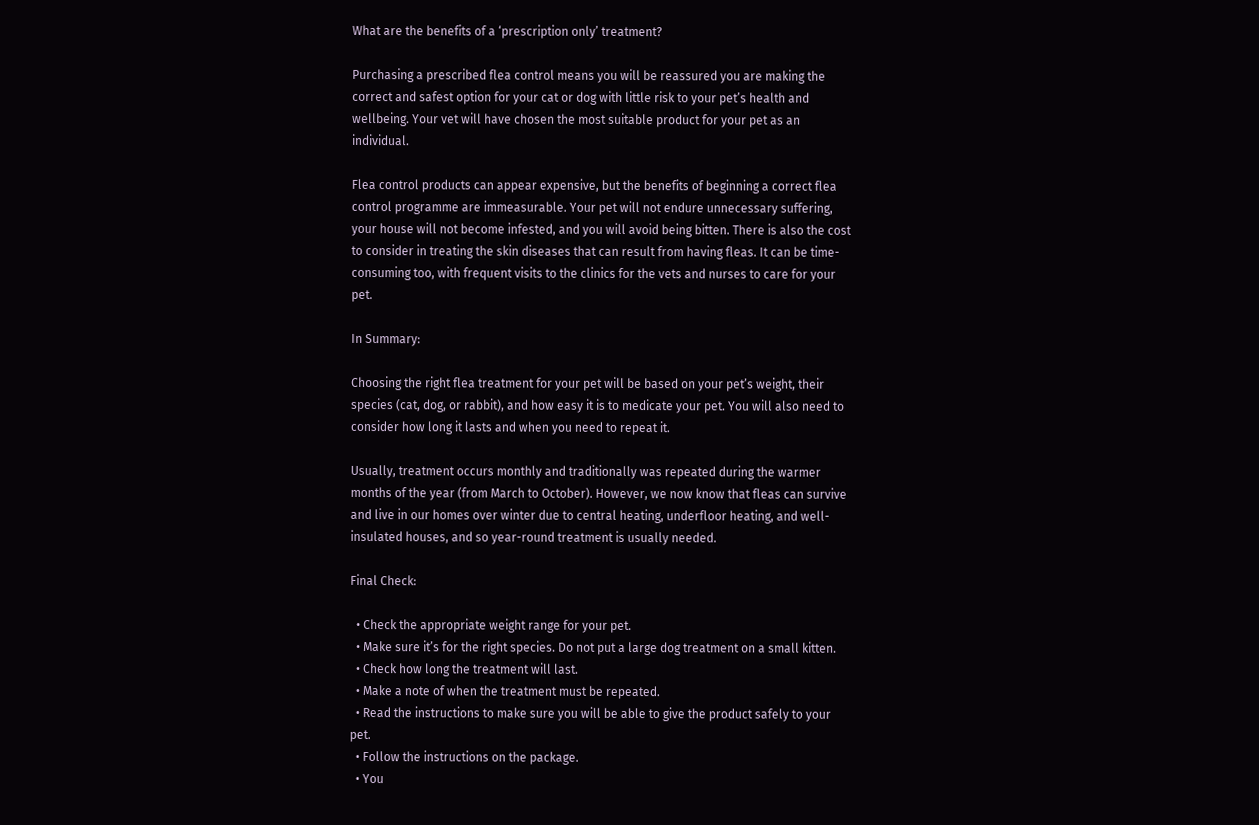What are the benefits of a ‘prescription only’ treatment?

Purchasing a prescribed flea control means you will be reassured you are making the correct and safest option for your cat or dog with little risk to your pet’s health and wellbeing. Your vet will have chosen the most suitable product for your pet as an individual.

Flea control products can appear expensive, but the benefits of beginning a correct flea control programme are immeasurable. Your pet will not endure unnecessary suffering, your house will not become infested, and you will avoid being bitten. There is also the cost to consider in treating the skin diseases that can result from having fleas. It can be time-consuming too, with frequent visits to the clinics for the vets and nurses to care for your pet.

In Summary:

Choosing the right flea treatment for your pet will be based on your pet’s weight, their species (cat, dog, or rabbit), and how easy it is to medicate your pet. You will also need to consider how long it lasts and when you need to repeat it.

Usually, treatment occurs monthly and traditionally was repeated during the warmer months of the year (from March to October). However, we now know that fleas can survive and live in our homes over winter due to central heating, underfloor heating, and well-insulated houses, and so year-round treatment is usually needed.

Final Check:

  • Check the appropriate weight range for your pet.
  • Make sure it’s for the right species. Do not put a large dog treatment on a small kitten.
  • Check how long the treatment will last.
  • Make a note of when the treatment must be repeated.
  • Read the instructions to make sure you will be able to give the product safely to your pet.
  • Follow the instructions on the package.
  • You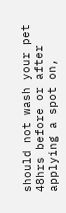should not wash your pet 48hrs before or after applying a spot on,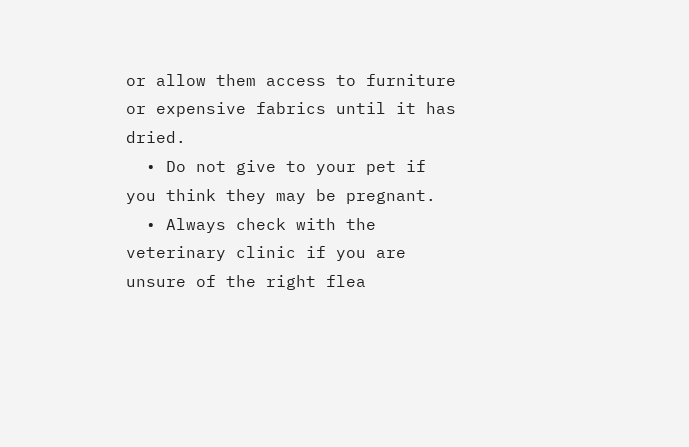or allow them access to furniture or expensive fabrics until it has dried.
  • Do not give to your pet if you think they may be pregnant.
  • Always check with the veterinary clinic if you are unsure of the right flea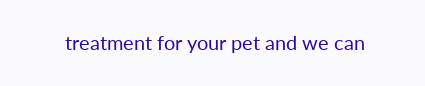treatment for your pet and we can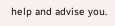help and advise you.